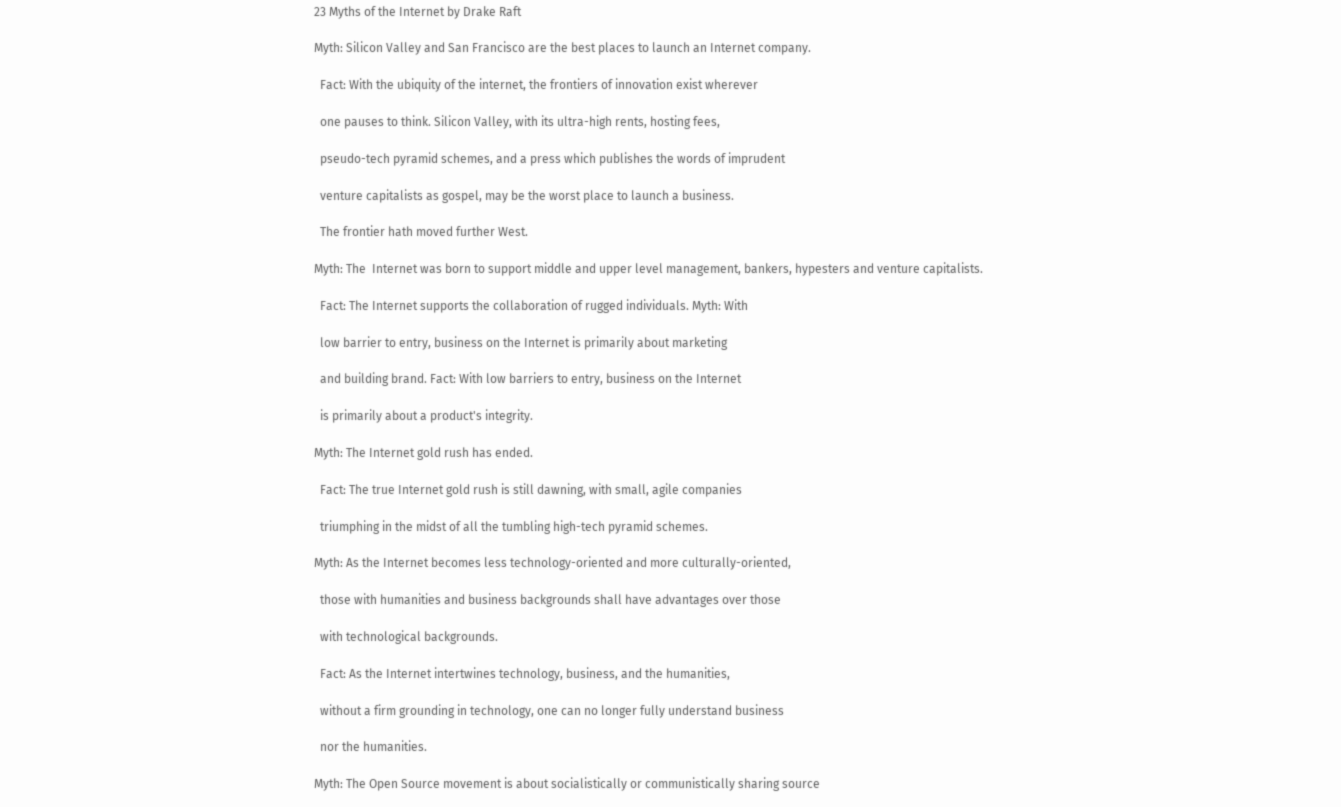23 Myths of the Internet by Drake Raft

Myth: Silicon Valley and San Francisco are the best places to launch an Internet company.

  Fact: With the ubiquity of the internet, the frontiers of innovation exist wherever

  one pauses to think. Silicon Valley, with its ultra-high rents, hosting fees,

  pseudo-tech pyramid schemes, and a press which publishes the words of imprudent

  venture capitalists as gospel, may be the worst place to launch a business.

  The frontier hath moved further West.

Myth: The  Internet was born to support middle and upper level management, bankers, hypesters and venture capitalists.

  Fact: The Internet supports the collaboration of rugged individuals. Myth: With

  low barrier to entry, business on the Internet is primarily about marketing

  and building brand. Fact: With low barriers to entry, business on the Internet

  is primarily about a product's integrity.

Myth: The Internet gold rush has ended.

  Fact: The true Internet gold rush is still dawning, with small, agile companies

  triumphing in the midst of all the tumbling high-tech pyramid schemes.

Myth: As the Internet becomes less technology-oriented and more culturally-oriented,

  those with humanities and business backgrounds shall have advantages over those

  with technological backgrounds.

  Fact: As the Internet intertwines technology, business, and the humanities,

  without a firm grounding in technology, one can no longer fully understand business

  nor the humanities.

Myth: The Open Source movement is about socialistically or communistically sharing source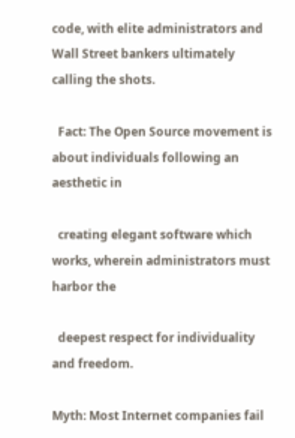code, with elite administrators and Wall Street bankers ultimately calling the shots.

  Fact: The Open Source movement is about individuals following an aesthetic in

  creating elegant software which works, wherein administrators must harbor the

  deepest respect for individuality and freedom.

Myth: Most Internet companies fail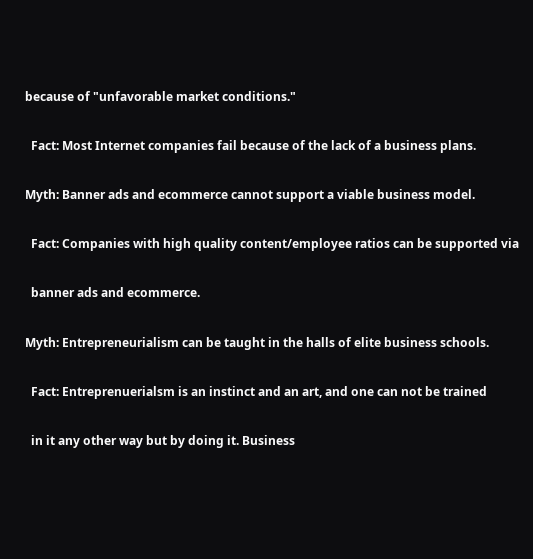because of "unfavorable market conditions."

  Fact: Most Internet companies fail because of the lack of a business plans.

Myth: Banner ads and ecommerce cannot support a viable business model.

  Fact: Companies with high quality content/employee ratios can be supported via

  banner ads and ecommerce.

Myth: Entrepreneurialism can be taught in the halls of elite business schools.

  Fact: Entreprenuerialsm is an instinct and an art, and one can not be trained

  in it any other way but by doing it. Business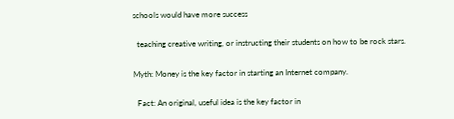schools would have more success

  teaching creative writing, or instructing their students on how to be rock stars.

Myth: Money is the key factor in starting an Internet company.

  Fact: An original, useful idea is the key factor in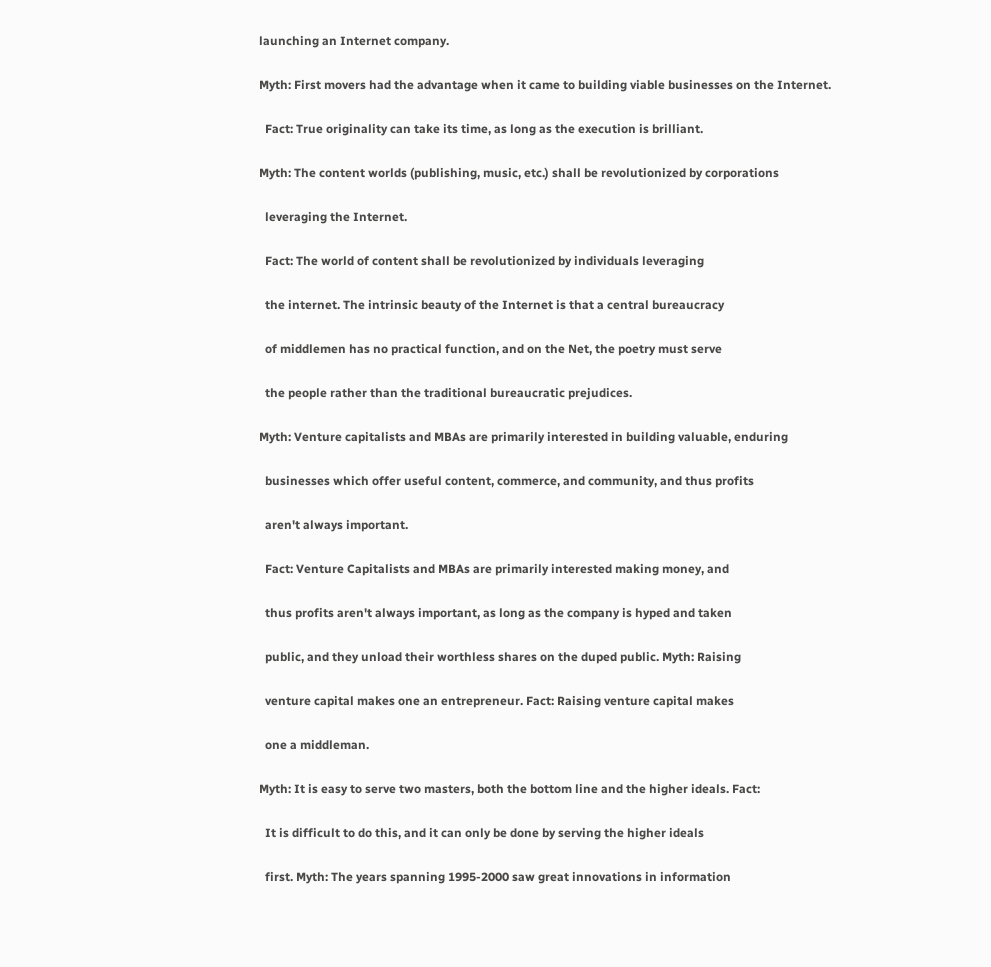launching an Internet company.

Myth: First movers had the advantage when it came to building viable businesses on the Internet.

  Fact: True originality can take its time, as long as the execution is brilliant.

Myth: The content worlds (publishing, music, etc.) shall be revolutionized by corporations

  leveraging the Internet.

  Fact: The world of content shall be revolutionized by individuals leveraging

  the internet. The intrinsic beauty of the Internet is that a central bureaucracy

  of middlemen has no practical function, and on the Net, the poetry must serve

  the people rather than the traditional bureaucratic prejudices.

Myth: Venture capitalists and MBAs are primarily interested in building valuable, enduring

  businesses which offer useful content, commerce, and community, and thus profits

  aren't always important.

  Fact: Venture Capitalists and MBAs are primarily interested making money, and

  thus profits aren't always important, as long as the company is hyped and taken

  public, and they unload their worthless shares on the duped public. Myth: Raising

  venture capital makes one an entrepreneur. Fact: Raising venture capital makes

  one a middleman.

Myth: It is easy to serve two masters, both the bottom line and the higher ideals. Fact:

  It is difficult to do this, and it can only be done by serving the higher ideals

  first. Myth: The years spanning 1995-2000 saw great innovations in information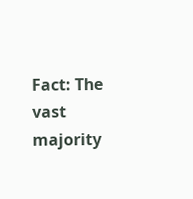Fact: The vast majority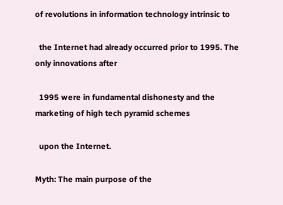of revolutions in information technology intrinsic to

  the Internet had already occurred prior to 1995. The only innovations after

  1995 were in fundamental dishonesty and the marketing of high tech pyramid schemes

  upon the Internet.

Myth: The main purpose of the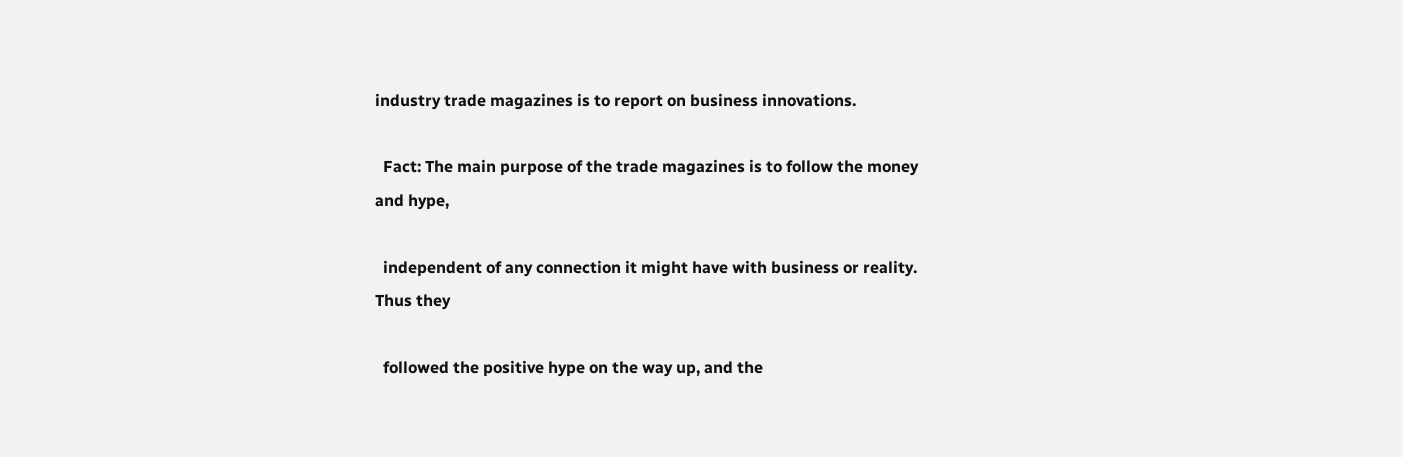industry trade magazines is to report on business innovations.

  Fact: The main purpose of the trade magazines is to follow the money and hype,

  independent of any connection it might have with business or reality. Thus they

  followed the positive hype on the way up, and the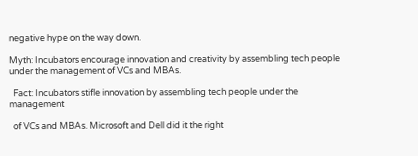negative hype on the way down.

Myth: Incubators encourage innovation and creativity by assembling tech people under the management of VCs and MBAs.

  Fact: Incubators stifle innovation by assembling tech people under the management

  of VCs and MBAs. Microsoft and Dell did it the right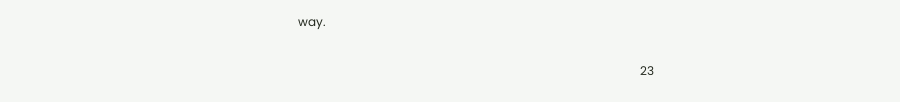way.

                                                                                                                  23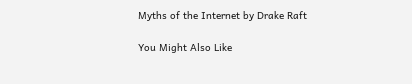Myths of the Internet by Drake Raft

You Might Also Like